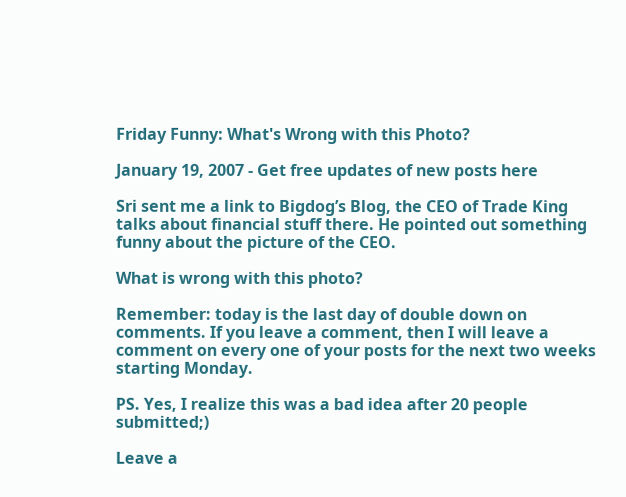Friday Funny: What's Wrong with this Photo?

January 19, 2007 - Get free updates of new posts here

Sri sent me a link to Bigdog’s Blog, the CEO of Trade King talks about financial stuff there. He pointed out something funny about the picture of the CEO.

What is wrong with this photo?

Remember: today is the last day of double down on comments. If you leave a comment, then I will leave a comment on every one of your posts for the next two weeks starting Monday.

PS. Yes, I realize this was a bad idea after 20 people submitted;)

Leave a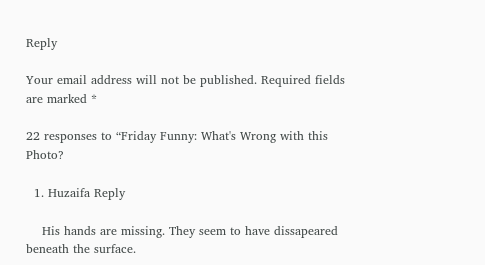Reply

Your email address will not be published. Required fields are marked *

22 responses to “Friday Funny: What's Wrong with this Photo?

  1. Huzaifa Reply

    His hands are missing. They seem to have dissapeared beneath the surface.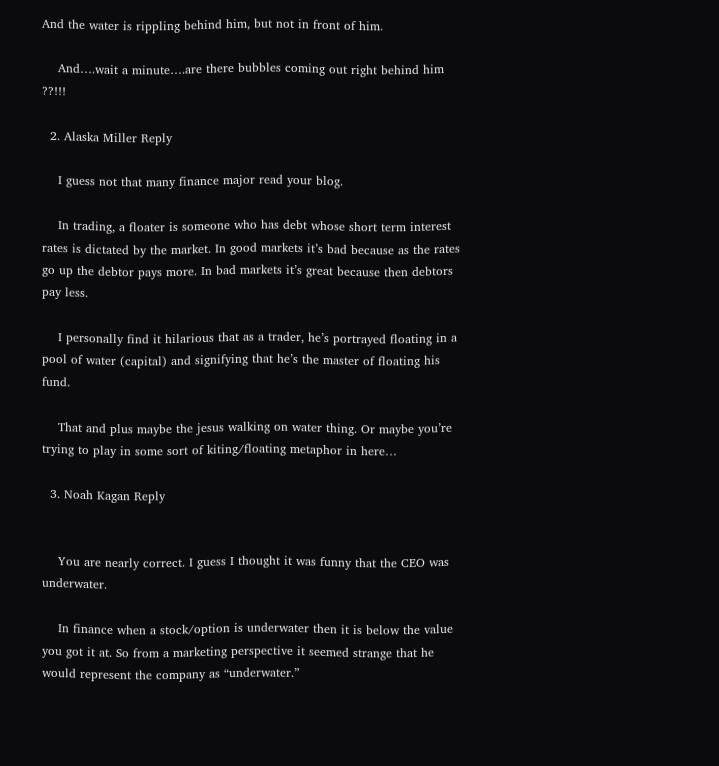And the water is rippling behind him, but not in front of him.

    And….wait a minute….are there bubbles coming out right behind him ??!!!

  2. Alaska Miller Reply

    I guess not that many finance major read your blog.

    In trading, a floater is someone who has debt whose short term interest rates is dictated by the market. In good markets it’s bad because as the rates go up the debtor pays more. In bad markets it’s great because then debtors pay less.

    I personally find it hilarious that as a trader, he’s portrayed floating in a pool of water (capital) and signifying that he’s the master of floating his fund.

    That and plus maybe the jesus walking on water thing. Or maybe you’re trying to play in some sort of kiting/floating metaphor in here…

  3. Noah Kagan Reply


    You are nearly correct. I guess I thought it was funny that the CEO was underwater.

    In finance when a stock/option is underwater then it is below the value you got it at. So from a marketing perspective it seemed strange that he would represent the company as “underwater.”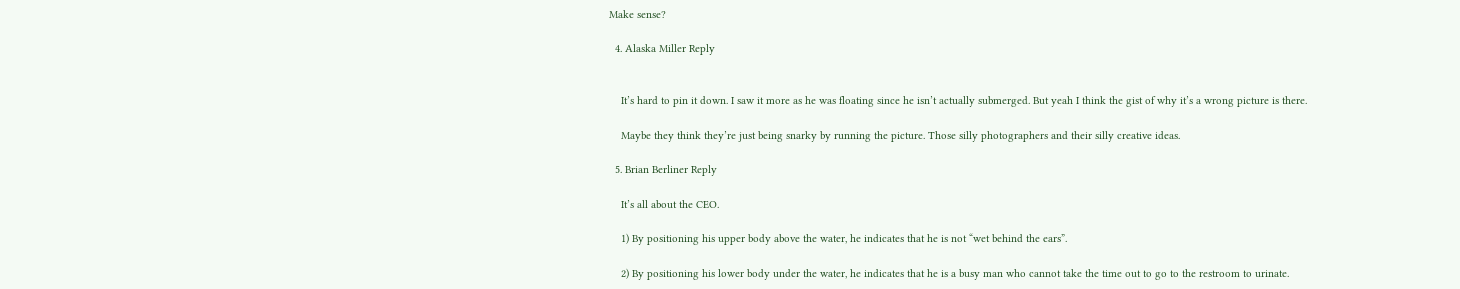Make sense?

  4. Alaska Miller Reply


    It’s hard to pin it down. I saw it more as he was floating since he isn’t actually submerged. But yeah I think the gist of why it’s a wrong picture is there.

    Maybe they think they’re just being snarky by running the picture. Those silly photographers and their silly creative ideas.

  5. Brian Berliner Reply

    It’s all about the CEO.

    1) By positioning his upper body above the water, he indicates that he is not “wet behind the ears”.

    2) By positioning his lower body under the water, he indicates that he is a busy man who cannot take the time out to go to the restroom to urinate.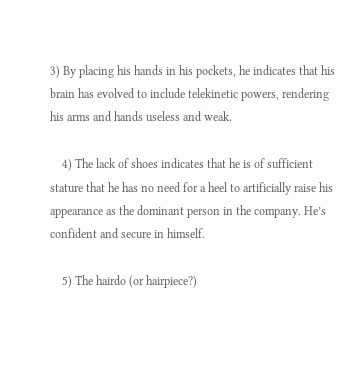3) By placing his hands in his pockets, he indicates that his brain has evolved to include telekinetic powers, rendering his arms and hands useless and weak.

    4) The lack of shoes indicates that he is of sufficient stature that he has no need for a heel to artificially raise his appearance as the dominant person in the company. He’s confident and secure in himself.

    5) The hairdo (or hairpiece?)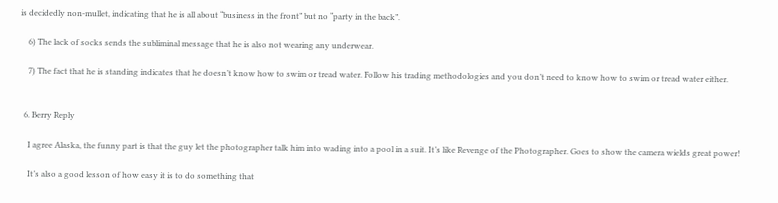is decidedly non-mullet, indicating that he is all about “business in the front” but no “party in the back”.

    6) The lack of socks sends the subliminal message that he is also not wearing any underwear.

    7) The fact that he is standing indicates that he doesn’t know how to swim or tread water. Follow his trading methodologies and you don’t need to know how to swim or tread water either.


  6. Berry Reply

    I agree Alaska, the funny part is that the guy let the photographer talk him into wading into a pool in a suit. It’s like Revenge of the Photographer. Goes to show the camera wields great power!

    It’s also a good lesson of how easy it is to do something that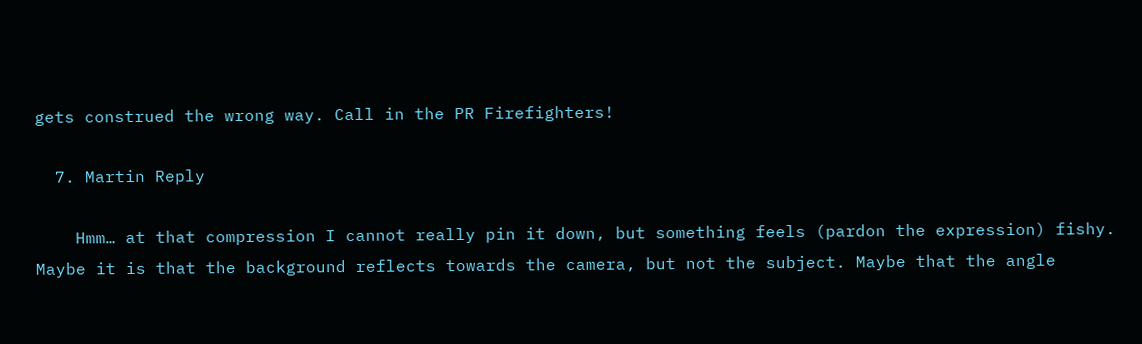gets construed the wrong way. Call in the PR Firefighters!

  7. Martin Reply

    Hmm… at that compression I cannot really pin it down, but something feels (pardon the expression) fishy. Maybe it is that the background reflects towards the camera, but not the subject. Maybe that the angle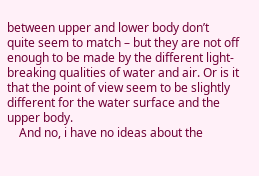between upper and lower body don’t quite seem to match – but they are not off enough to be made by the different light-breaking qualities of water and air. Or is it that the point of view seem to be slightly different for the water surface and the upper body.
    And no, i have no ideas about the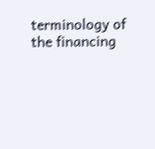terminology of the financing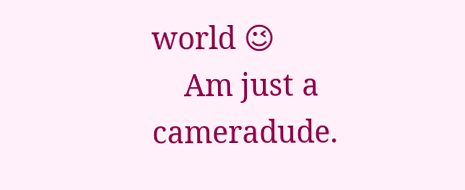world 😉
    Am just a cameradude.